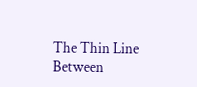The Thin Line Between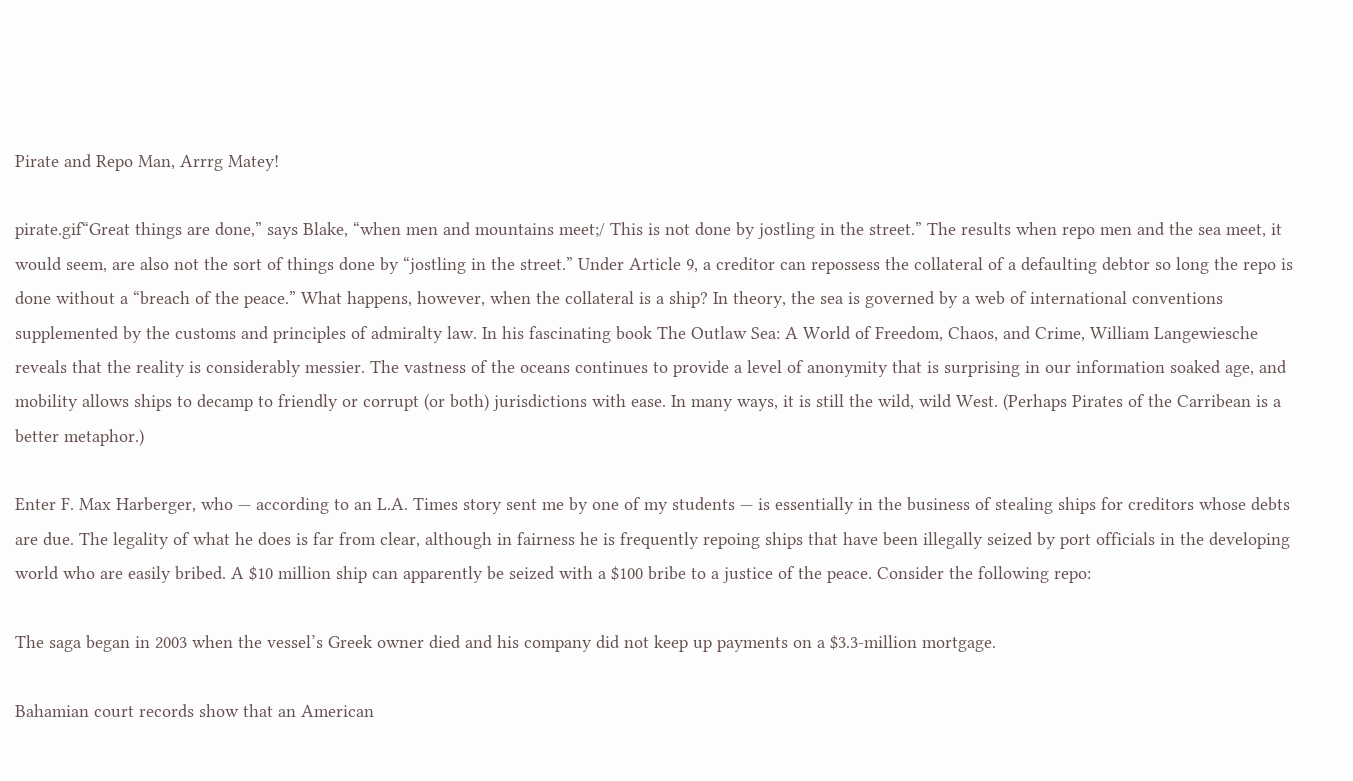Pirate and Repo Man, Arrrg Matey!

pirate.gif“Great things are done,” says Blake, “when men and mountains meet;/ This is not done by jostling in the street.” The results when repo men and the sea meet, it would seem, are also not the sort of things done by “jostling in the street.” Under Article 9, a creditor can repossess the collateral of a defaulting debtor so long the repo is done without a “breach of the peace.” What happens, however, when the collateral is a ship? In theory, the sea is governed by a web of international conventions supplemented by the customs and principles of admiralty law. In his fascinating book The Outlaw Sea: A World of Freedom, Chaos, and Crime, William Langewiesche reveals that the reality is considerably messier. The vastness of the oceans continues to provide a level of anonymity that is surprising in our information soaked age, and mobility allows ships to decamp to friendly or corrupt (or both) jurisdictions with ease. In many ways, it is still the wild, wild West. (Perhaps Pirates of the Carribean is a better metaphor.)

Enter F. Max Harberger, who — according to an L.A. Times story sent me by one of my students — is essentially in the business of stealing ships for creditors whose debts are due. The legality of what he does is far from clear, although in fairness he is frequently repoing ships that have been illegally seized by port officials in the developing world who are easily bribed. A $10 million ship can apparently be seized with a $100 bribe to a justice of the peace. Consider the following repo:

The saga began in 2003 when the vessel’s Greek owner died and his company did not keep up payments on a $3.3-million mortgage.

Bahamian court records show that an American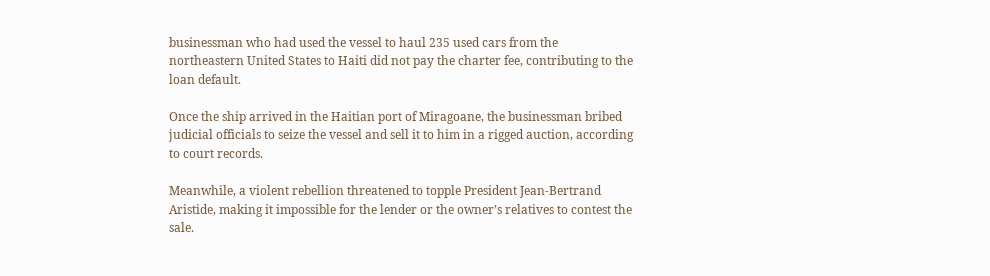businessman who had used the vessel to haul 235 used cars from the northeastern United States to Haiti did not pay the charter fee, contributing to the loan default.

Once the ship arrived in the Haitian port of Miragoane, the businessman bribed judicial officials to seize the vessel and sell it to him in a rigged auction, according to court records.

Meanwhile, a violent rebellion threatened to topple President Jean-Bertrand Aristide, making it impossible for the lender or the owner’s relatives to contest the sale.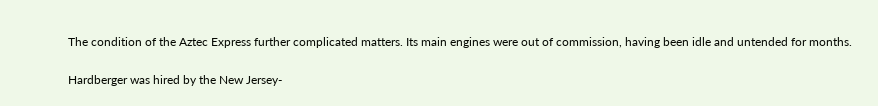The condition of the Aztec Express further complicated matters. Its main engines were out of commission, having been idle and untended for months.

Hardberger was hired by the New Jersey-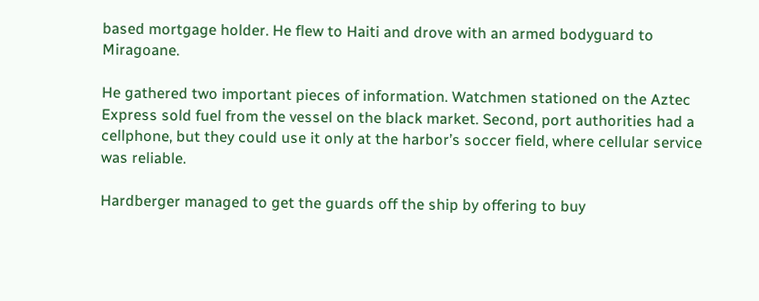based mortgage holder. He flew to Haiti and drove with an armed bodyguard to Miragoane.

He gathered two important pieces of information. Watchmen stationed on the Aztec Express sold fuel from the vessel on the black market. Second, port authorities had a cellphone, but they could use it only at the harbor’s soccer field, where cellular service was reliable.

Hardberger managed to get the guards off the ship by offering to buy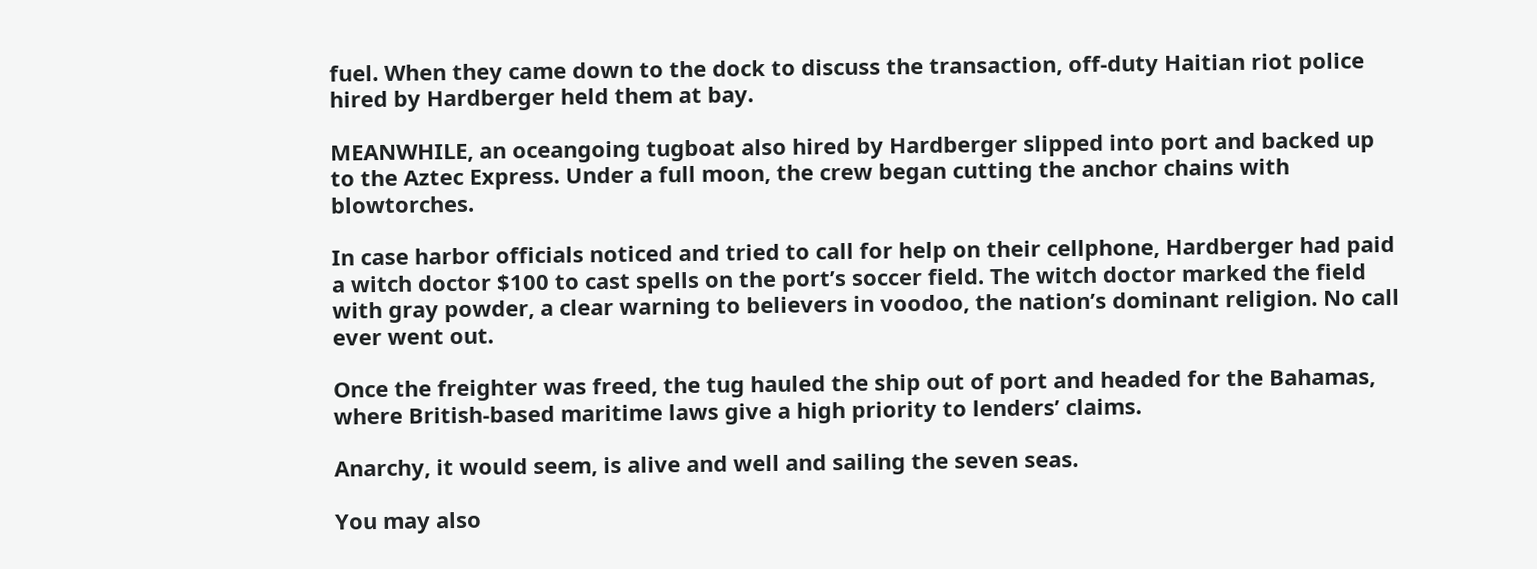fuel. When they came down to the dock to discuss the transaction, off-duty Haitian riot police hired by Hardberger held them at bay.

MEANWHILE, an oceangoing tugboat also hired by Hardberger slipped into port and backed up to the Aztec Express. Under a full moon, the crew began cutting the anchor chains with blowtorches.

In case harbor officials noticed and tried to call for help on their cellphone, Hardberger had paid a witch doctor $100 to cast spells on the port’s soccer field. The witch doctor marked the field with gray powder, a clear warning to believers in voodoo, the nation’s dominant religion. No call ever went out.

Once the freighter was freed, the tug hauled the ship out of port and headed for the Bahamas, where British-based maritime laws give a high priority to lenders’ claims.

Anarchy, it would seem, is alive and well and sailing the seven seas.

You may also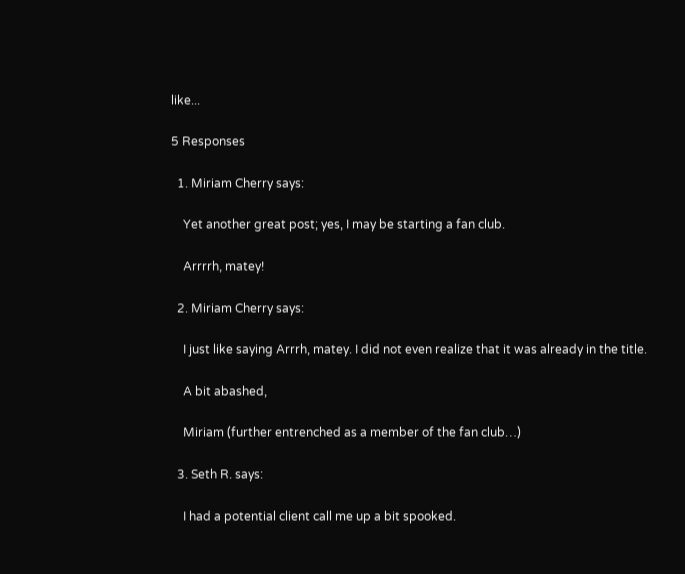like...

5 Responses

  1. Miriam Cherry says:

    Yet another great post; yes, I may be starting a fan club.

    Arrrrh, matey!

  2. Miriam Cherry says:

    I just like saying Arrrh, matey. I did not even realize that it was already in the title.

    A bit abashed,

    Miriam (further entrenched as a member of the fan club…)

  3. Seth R. says:

    I had a potential client call me up a bit spooked.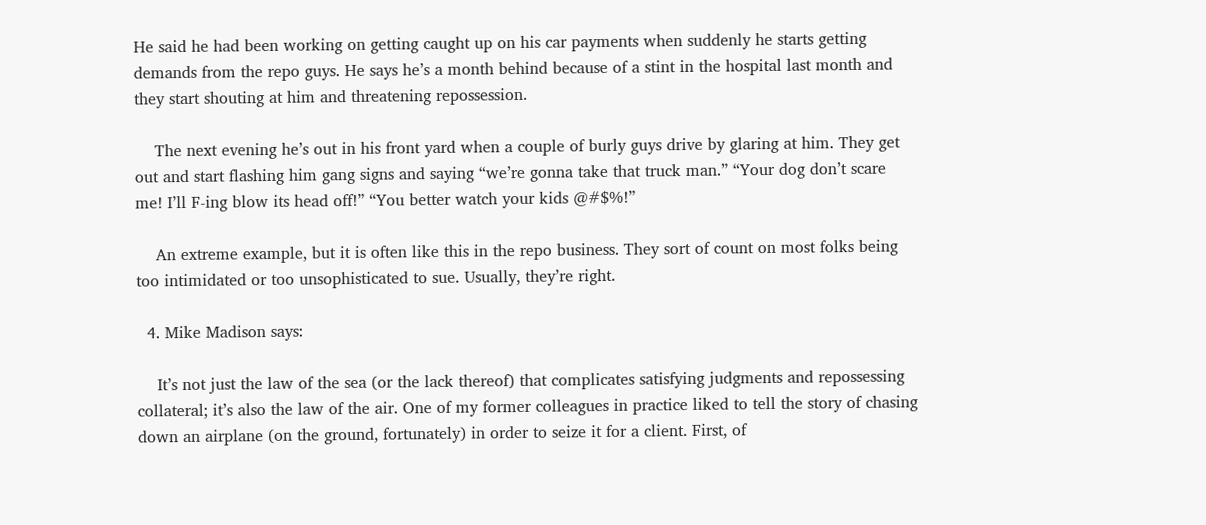He said he had been working on getting caught up on his car payments when suddenly he starts getting demands from the repo guys. He says he’s a month behind because of a stint in the hospital last month and they start shouting at him and threatening repossession.

    The next evening he’s out in his front yard when a couple of burly guys drive by glaring at him. They get out and start flashing him gang signs and saying “we’re gonna take that truck man.” “Your dog don’t scare me! I’ll F-ing blow its head off!” “You better watch your kids @#$%!”

    An extreme example, but it is often like this in the repo business. They sort of count on most folks being too intimidated or too unsophisticated to sue. Usually, they’re right.

  4. Mike Madison says:

    It’s not just the law of the sea (or the lack thereof) that complicates satisfying judgments and repossessing collateral; it’s also the law of the air. One of my former colleagues in practice liked to tell the story of chasing down an airplane (on the ground, fortunately) in order to seize it for a client. First, of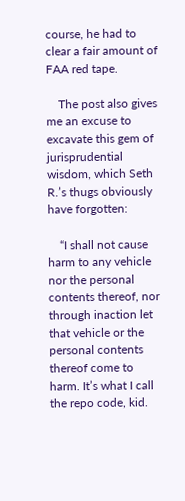course, he had to clear a fair amount of FAA red tape.

    The post also gives me an excuse to excavate this gem of jurisprudential wisdom, which Seth R.’s thugs obviously have forgotten:

    “I shall not cause harm to any vehicle nor the personal contents thereof, nor through inaction let that vehicle or the personal contents thereof come to harm. It’s what I call the repo code, kid.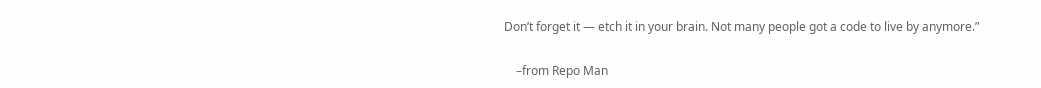Don’t forget it — etch it in your brain. Not many people got a code to live by anymore.”

    –from Repo Man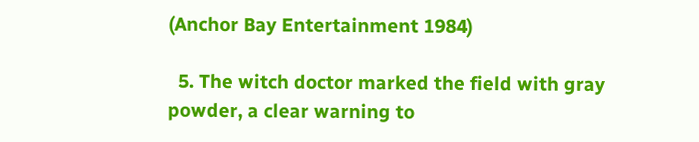(Anchor Bay Entertainment 1984)

  5. The witch doctor marked the field with gray powder, a clear warning to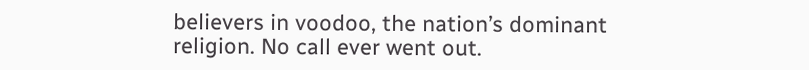believers in voodoo, the nation’s dominant religion. No call ever went out.